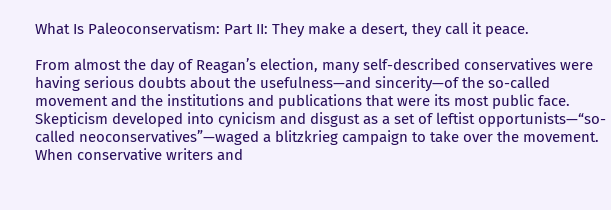What Is Paleoconservatism: Part II: They make a desert, they call it peace.

From almost the day of Reagan’s election, many self-described conservatives were having serious doubts about the usefulness—and sincerity—of the so-called movement and the institutions and publications that were its most public face. Skepticism developed into cynicism and disgust as a set of leftist opportunists—“so-called neoconservatives”—waged a blitzkrieg campaign to take over the movement.  When conservative writers and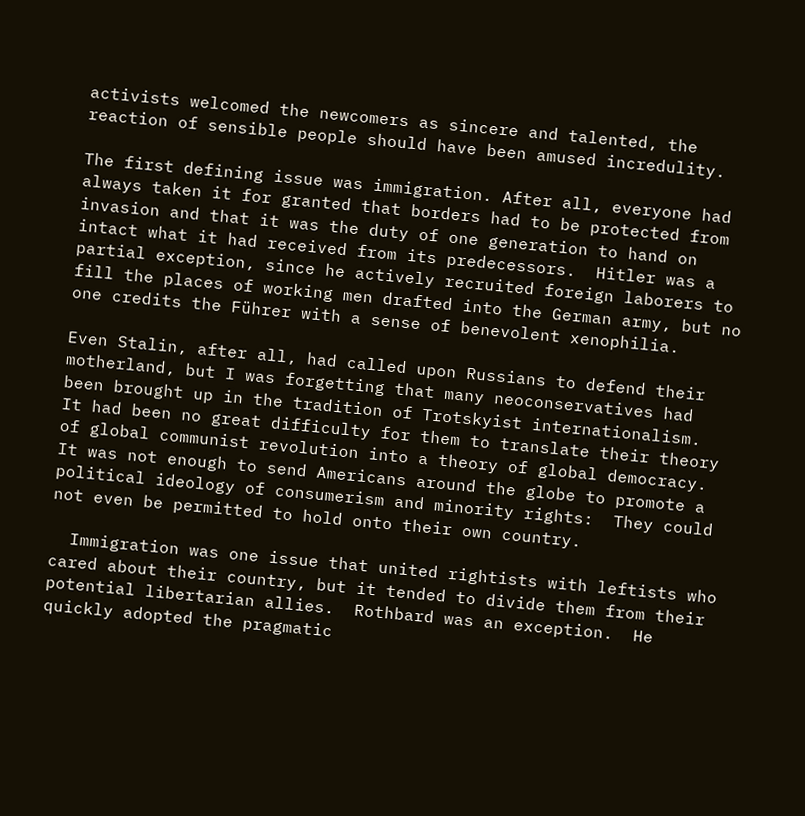activists welcomed the newcomers as sincere and talented, the reaction of sensible people should have been amused incredulity.

The first defining issue was immigration. After all, everyone had always taken it for granted that borders had to be protected from invasion and that it was the duty of one generation to hand on intact what it had received from its predecessors.  Hitler was a partial exception, since he actively recruited foreign laborers to fill the places of working men drafted into the German army, but no one credits the Führer with a sense of benevolent xenophilia.

Even Stalin, after all, had called upon Russians to defend their motherland, but I was forgetting that many neoconservatives had been brought up in the tradition of Trotskyist internationalism.  It had been no great difficulty for them to translate their theory of global communist revolution into a theory of global democracy.  It was not enough to send Americans around the globe to promote a political ideology of consumerism and minority rights:  They could not even be permitted to hold onto their own country.

  Immigration was one issue that united rightists with leftists who cared about their country, but it tended to divide them from their potential libertarian allies.  Rothbard was an exception.  He quickly adopted the pragmatic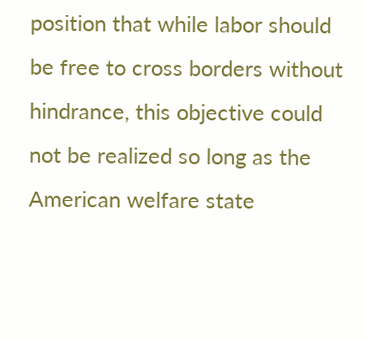position that while labor should be free to cross borders without hindrance, this objective could not be realized so long as the American welfare state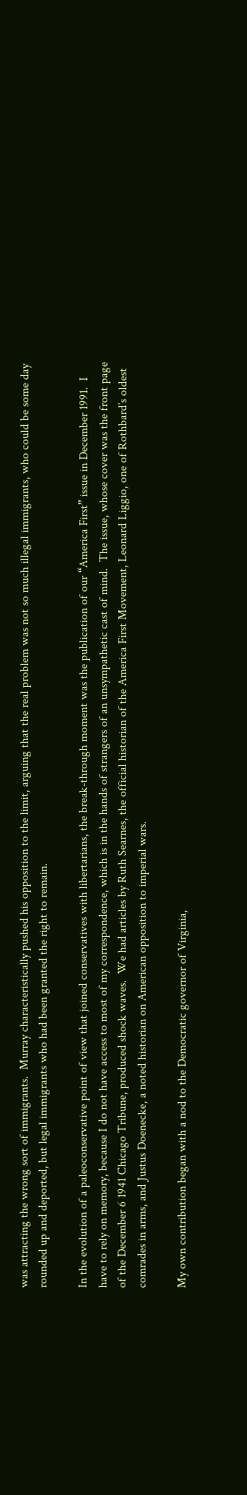was attracting the wrong sort of immigrants.  Murray characteristically pushed his opposition to the limit, arguing that the real problem was not so much illegal immigrants, who could be some day rounded up and deported, but legal immigrants who had been granted the right to remain.

In the evolution of a paleoconservative point of view that joined conservatives with libertarians, the break-through moment was the publication of our “America First” issue in December 1991.  I have to rely on memory, because I do not have access to most of my correspondence, which is in the hands of strangers of an unsympathetic cast of mind.  The issue, whose cover was the front page of the December 6 1941 Chicago Tribune, produced shock waves.  We had articles by Ruth Searnes, the official historian of the America First Movement, Leonard Liggio, one of Rothbard’s oldest comrades in arms, and Justus Doenecke, a noted historian on American opposition to imperial wars.

My own contribution began with a nod to the Democratic governor of Virginia,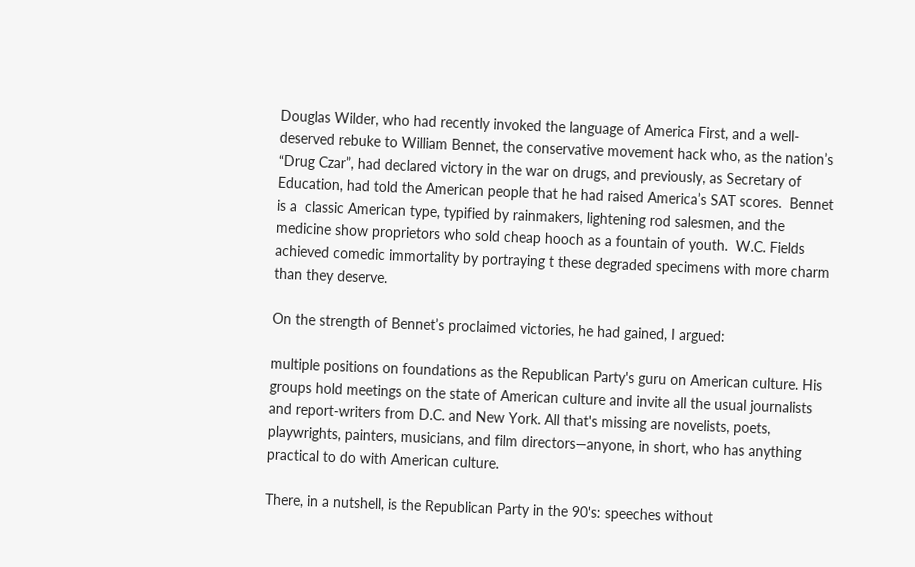Douglas Wilder, who had recently invoked the language of America First, and a well-deserved rebuke to William Bennet, the conservative movement hack who, as the nation’s “Drug Czar”, had declared victory in the war on drugs, and previously, as Secretary of Education, had told the American people that he had raised America’s SAT scores.  Bennet is a  classic American type, typified by rainmakers, lightening rod salesmen, and the medicine show proprietors who sold cheap hooch as a fountain of youth.  W.C. Fields achieved comedic immortality by portraying t these degraded specimens with more charm than they deserve.

On the strength of Bennet’s proclaimed victories, he had gained, I argued:

multiple positions on foundations as the Republican Party's guru on American culture. His groups hold meetings on the state of American culture and invite all the usual journalists and report-writers from D.C. and New York. All that's missing are novelists, poets, playwrights, painters, musicians, and film directors—anyone, in short, who has anything practical to do with American culture.

There, in a nutshell, is the Republican Party in the 90's: speeches without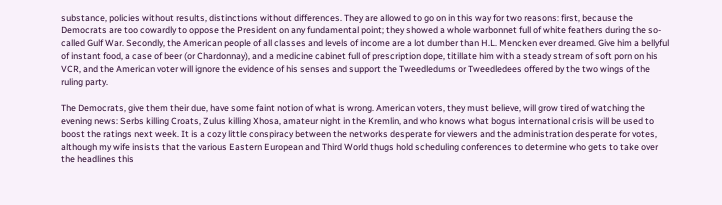substance, policies without results, distinctions without differences. They are allowed to go on in this way for two reasons: first, because the Democrats are too cowardly to oppose the President on any fundamental point; they showed a whole warbonnet full of white feathers during the so-called Gulf War. Secondly, the American people of all classes and levels of income are a lot dumber than H.L. Mencken ever dreamed. Give him a bellyful of instant food, a case of beer (or Chardonnay), and a medicine cabinet full of prescription dope, titillate him with a steady stream of soft porn on his VCR, and the American voter will ignore the evidence of his senses and support the Tweedledums or Tweedledees offered by the two wings of the ruling party.

The Democrats, give them their due, have some faint notion of what is wrong. American voters, they must believe, will grow tired of watching the evening news: Serbs killing Croats, Zulus killing Xhosa, amateur night in the Kremlin, and who knows what bogus international crisis will be used to boost the ratings next week. It is a cozy little conspiracy between the networks desperate for viewers and the administration desperate for votes, although my wife insists that the various Eastern European and Third World thugs hold scheduling conferences to determine who gets to take over the headlines this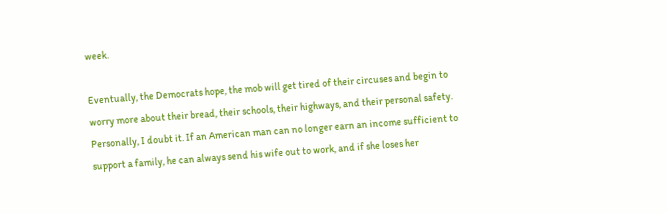week.

Eventually, the Democrats hope, the mob will get tired of their circuses and begin to worry more about their bread, their schools, their highways, and their personal safety. Personally, I doubt it. If an American man can no longer earn an income sufficient to support a family, he can always send his wife out to work, and if she loses her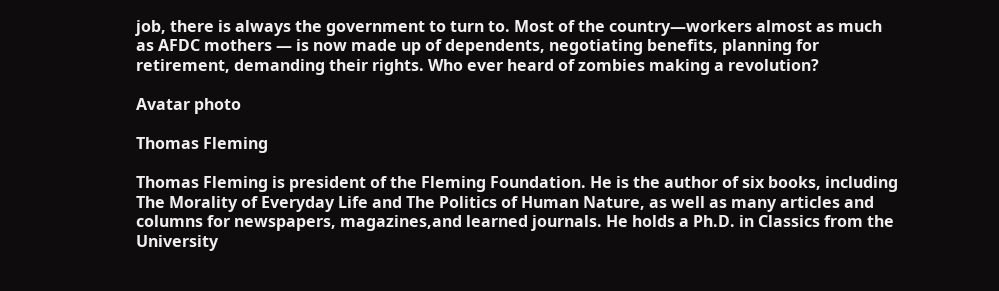job, there is always the government to turn to. Most of the country—workers almost as much as AFDC mothers — is now made up of dependents, negotiating benefits, planning for retirement, demanding their rights. Who ever heard of zombies making a revolution?

Avatar photo

Thomas Fleming

Thomas Fleming is president of the Fleming Foundation. He is the author of six books, including The Morality of Everyday Life and The Politics of Human Nature, as well as many articles and columns for newspapers, magazines,and learned journals. He holds a Ph.D. in Classics from the University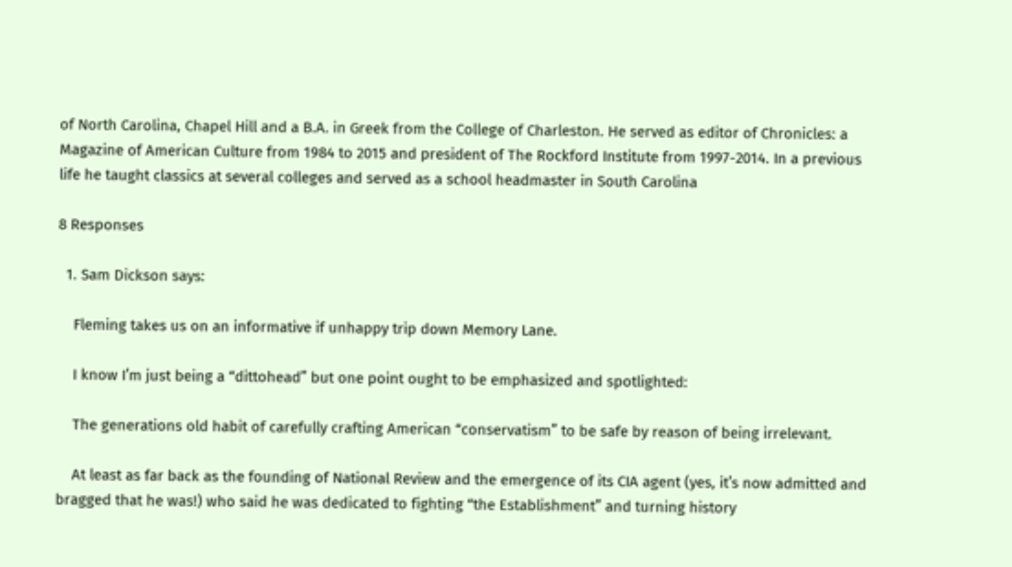of North Carolina, Chapel Hill and a B.A. in Greek from the College of Charleston. He served as editor of Chronicles: a Magazine of American Culture from 1984 to 2015 and president of The Rockford Institute from 1997-2014. In a previous life he taught classics at several colleges and served as a school headmaster in South Carolina

8 Responses

  1. Sam Dickson says:

    Fleming takes us on an informative if unhappy trip down Memory Lane.

    I know I’m just being a “dittohead” but one point ought to be emphasized and spotlighted:

    The generations old habit of carefully crafting American “conservatism” to be safe by reason of being irrelevant.

    At least as far back as the founding of National Review and the emergence of its CIA agent (yes, it’s now admitted and bragged that he was!) who said he was dedicated to fighting “the Establishment” and turning history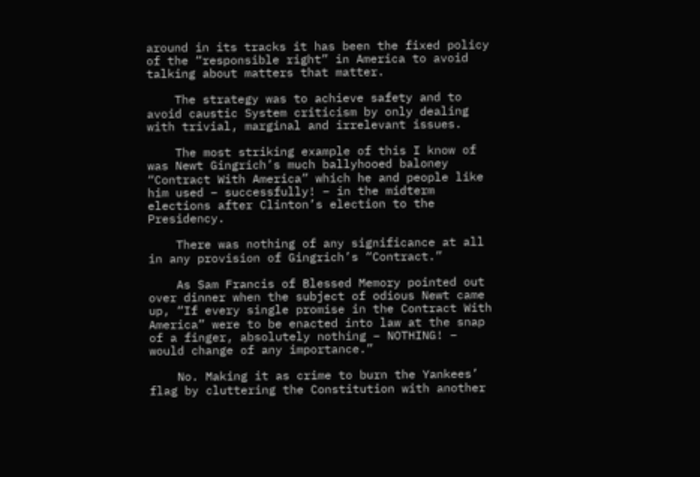around in its tracks it has been the fixed policy of the “responsible right” in America to avoid talking about matters that matter.

    The strategy was to achieve safety and to avoid caustic System criticism by only dealing with trivial, marginal and irrelevant issues.

    The most striking example of this I know of was Newt Gingrich’s much ballyhooed baloney “Contract With America” which he and people like him used – successfully! – in the midterm elections after Clinton’s election to the Presidency.

    There was nothing of any significance at all in any provision of Gingrich’s “Contract.”

    As Sam Francis of Blessed Memory pointed out over dinner when the subject of odious Newt came up, “If every single promise in the Contract With America” were to be enacted into law at the snap of a finger, absolutely nothing – NOTHING! – would change of any importance.”

    No. Making it as crime to burn the Yankees’ flag by cluttering the Constitution with another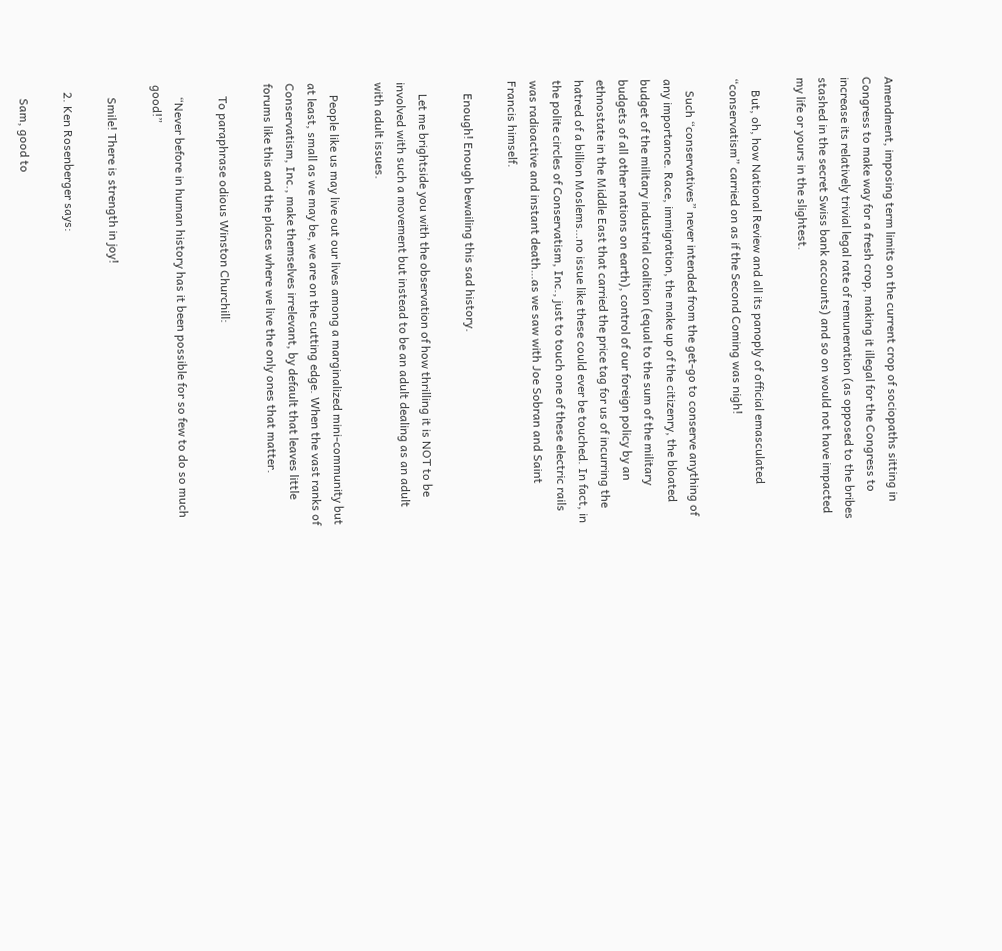Amendment, imposing term limits on the current crop of sociopaths sitting in Congress to make way for a fresh crop, making it illegal for the Congress to increase its relatively trivial legal rate of remuneration (as opposed to the bribes stashed in the secret Swiss bank accounts) and so on would not have impacted my life or yours in the slightest.

    But, oh, how National Review and all its panoply of official emasculated “conservatism” carried on as if the Second Coming was nigh!

    Such “conservatives” never intended from the get-go to conserve anything of any importance. Race, immigration, the make up of the citizenry, the bloated budget of the military industrial coalition (equal to the sum of the military budgets of all other nations on earth), control of our foreign policy by an ethnostate in the Middle East that carried the price tag for us of incurring the hatred of a billion Moslems…no issue like these could ever be touched. In fact, in the polite circles of Conservatism, Inc., just to touch one of these electric rails was radioactive and instant death…as we saw with Joe Sobran and Saint Francis himself.

    Enough! Enough bewailing this sad history.

    Let me brightside you with the observation of how thrilling it is NOT to be involved with such a movement but instead to be an adult dealing as an adult with adult issues.

    People like us may live out our lives among a marginalized mini-community but at least, small as we may be, we are on the cutting edge. When the vast ranks of Conservatism, Inc., make themselves irrelevant, by default that leaves little forums like this and the places where we live the only ones that matter.

    To paraphrase odious Winston Churchill:

    “Never before in human history has it been possible for so few to do so much good!”

    Smile! There is strength in joy!

  2. Ken Rosenberger says:

    Sam, good to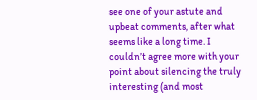see one of your astute and upbeat comments, after what seems like a long time. I couldn’t agree more with your point about silencing the truly interesting (and most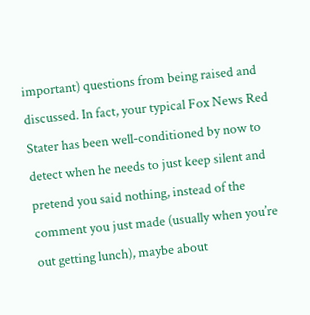important) questions from being raised and discussed. In fact, your typical Fox News Red Stater has been well-conditioned by now to detect when he needs to just keep silent and pretend you said nothing, instead of the comment you just made (usually when you’re out getting lunch), maybe about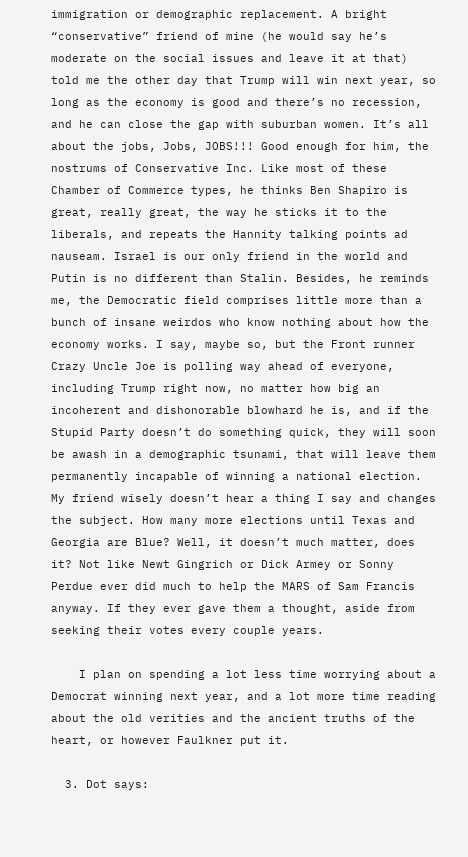immigration or demographic replacement. A bright “conservative” friend of mine (he would say he’s moderate on the social issues and leave it at that) told me the other day that Trump will win next year, so long as the economy is good and there’s no recession, and he can close the gap with suburban women. It’s all about the jobs, Jobs, JOBS!!! Good enough for him, the nostrums of Conservative Inc. Like most of these Chamber of Commerce types, he thinks Ben Shapiro is great, really great, the way he sticks it to the liberals, and repeats the Hannity talking points ad nauseam. Israel is our only friend in the world and Putin is no different than Stalin. Besides, he reminds me, the Democratic field comprises little more than a bunch of insane weirdos who know nothing about how the economy works. I say, maybe so, but the Front runner Crazy Uncle Joe is polling way ahead of everyone, including Trump right now, no matter how big an incoherent and dishonorable blowhard he is, and if the Stupid Party doesn’t do something quick, they will soon be awash in a demographic tsunami, that will leave them permanently incapable of winning a national election. My friend wisely doesn’t hear a thing I say and changes the subject. How many more elections until Texas and Georgia are Blue? Well, it doesn’t much matter, does it? Not like Newt Gingrich or Dick Armey or Sonny Perdue ever did much to help the MARS of Sam Francis anyway. If they ever gave them a thought, aside from seeking their votes every couple years.

    I plan on spending a lot less time worrying about a Democrat winning next year, and a lot more time reading about the old verities and the ancient truths of the heart, or however Faulkner put it.

  3. Dot says: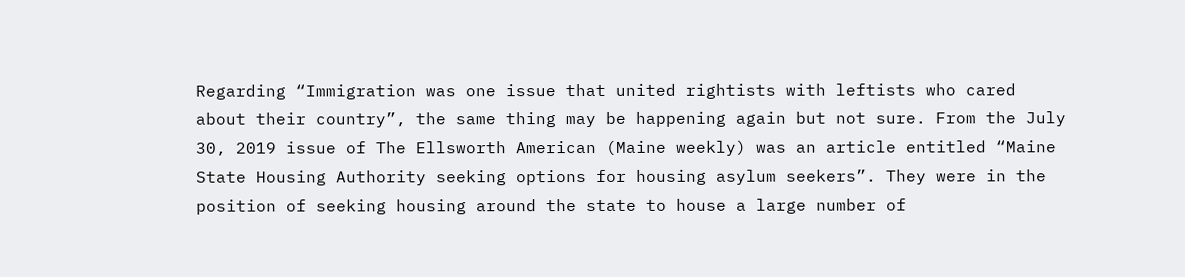Regarding “Immigration was one issue that united rightists with leftists who cared about their country”, the same thing may be happening again but not sure. From the July 30, 2019 issue of The Ellsworth American (Maine weekly) was an article entitled “Maine State Housing Authority seeking options for housing asylum seekers”. They were in the position of seeking housing around the state to house a large number of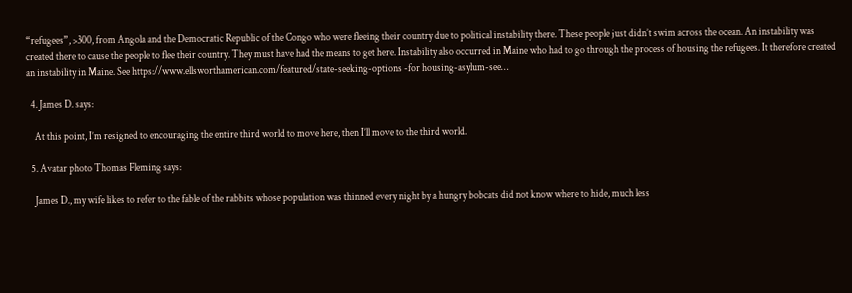“refugees”, >300, from Angola and the Democratic Republic of the Congo who were fleeing their country due to political instability there. These people just didn’t swim across the ocean. An instability was created there to cause the people to flee their country. They must have had the means to get here. Instability also occurred in Maine who had to go through the process of housing the refugees. It therefore created an instability in Maine. See https://www.ellsworthamerican.com/featured/state-seeking-options -for housing-asylum-see…

  4. James D. says:

    At this point, I’m resigned to encouraging the entire third world to move here, then I’ll move to the third world.

  5. Avatar photo Thomas Fleming says:

    James D., my wife likes to refer to the fable of the rabbits whose population was thinned every night by a hungry bobcats did not know where to hide, much less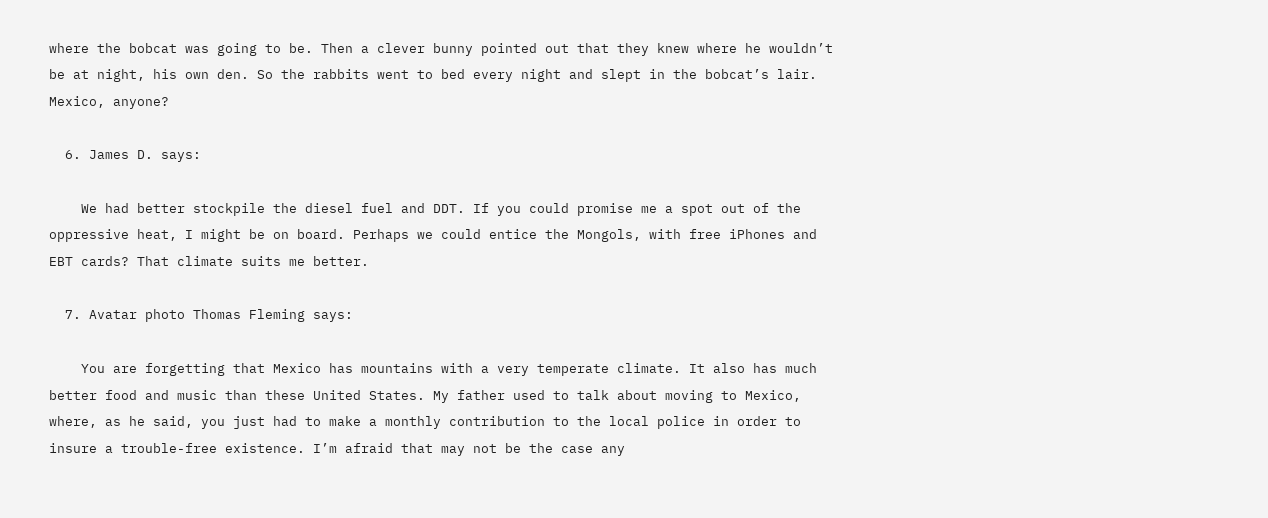where the bobcat was going to be. Then a clever bunny pointed out that they knew where he wouldn’t be at night, his own den. So the rabbits went to bed every night and slept in the bobcat’s lair. Mexico, anyone?

  6. James D. says:

    We had better stockpile the diesel fuel and DDT. If you could promise me a spot out of the oppressive heat, I might be on board. Perhaps we could entice the Mongols, with free iPhones and EBT cards? That climate suits me better.

  7. Avatar photo Thomas Fleming says:

    You are forgetting that Mexico has mountains with a very temperate climate. It also has much better food and music than these United States. My father used to talk about moving to Mexico, where, as he said, you just had to make a monthly contribution to the local police in order to insure a trouble-free existence. I’m afraid that may not be the case any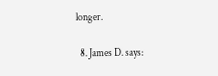longer.

  8. James D. says: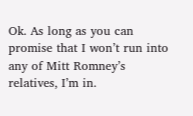Ok. As long as you can promise that I won’t run into any of Mitt Romney’s relatives, I’m in.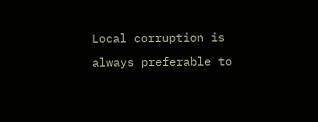Local corruption is always preferable to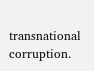transnational corruption.